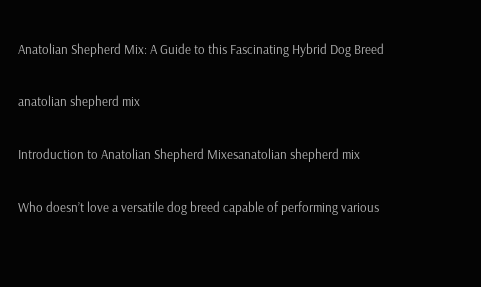Anatolian Shepherd Mix: A Guide to this Fascinating Hybrid Dog Breed

anatolian shepherd mix

Introduction to Anatolian Shepherd Mixesanatolian shepherd mix

Who doesn’t love a versatile dog breed capable of performing various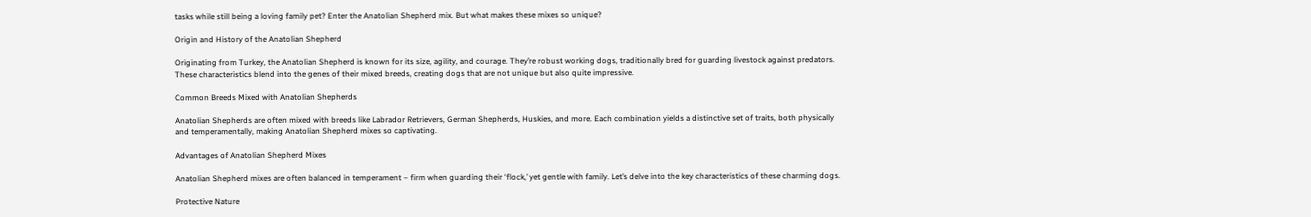tasks while still being a loving family pet? Enter the Anatolian Shepherd mix. But what makes these mixes so unique?

Origin and History of the Anatolian Shepherd

Originating from Turkey, the Anatolian Shepherd is known for its size, agility, and courage. They’re robust working dogs, traditionally bred for guarding livestock against predators. These characteristics blend into the genes of their mixed breeds, creating dogs that are not unique but also quite impressive.

Common Breeds Mixed with Anatolian Shepherds

Anatolian Shepherds are often mixed with breeds like Labrador Retrievers, German Shepherds, Huskies, and more. Each combination yields a distinctive set of traits, both physically and temperamentally, making Anatolian Shepherd mixes so captivating.

Advantages of Anatolian Shepherd Mixes

Anatolian Shepherd mixes are often balanced in temperament – firm when guarding their ‘flock,’ yet gentle with family. Let’s delve into the key characteristics of these charming dogs.

Protective Nature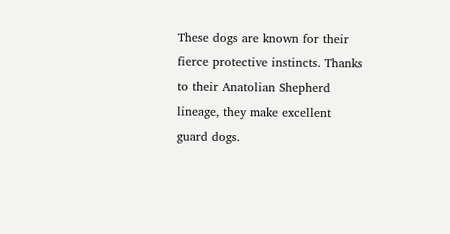These dogs are known for their fierce protective instincts. Thanks to their Anatolian Shepherd lineage, they make excellent guard dogs.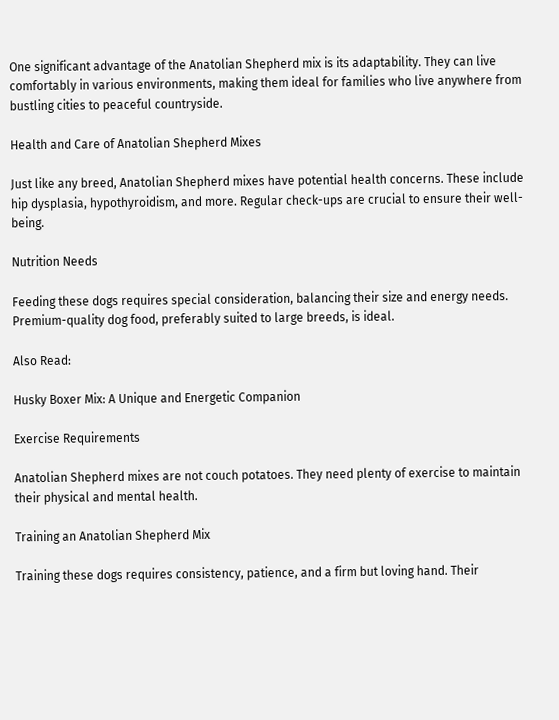One significant advantage of the Anatolian Shepherd mix is its adaptability. They can live comfortably in various environments, making them ideal for families who live anywhere from bustling cities to peaceful countryside.

Health and Care of Anatolian Shepherd Mixes

Just like any breed, Anatolian Shepherd mixes have potential health concerns. These include hip dysplasia, hypothyroidism, and more. Regular check-ups are crucial to ensure their well-being.

Nutrition Needs

Feeding these dogs requires special consideration, balancing their size and energy needs. Premium-quality dog food, preferably suited to large breeds, is ideal.

Also Read:

Husky Boxer Mix: A Unique and Energetic Companion

Exercise Requirements

Anatolian Shepherd mixes are not couch potatoes. They need plenty of exercise to maintain their physical and mental health.

Training an Anatolian Shepherd Mix

Training these dogs requires consistency, patience, and a firm but loving hand. Their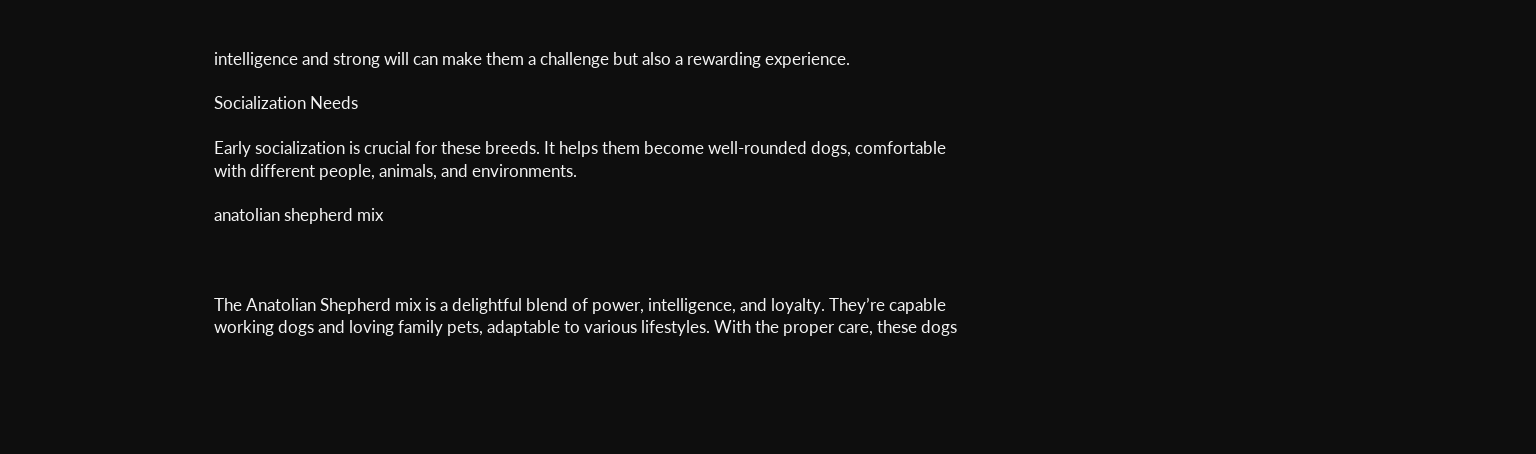intelligence and strong will can make them a challenge but also a rewarding experience.

Socialization Needs

Early socialization is crucial for these breeds. It helps them become well-rounded dogs, comfortable with different people, animals, and environments.

anatolian shepherd mix



The Anatolian Shepherd mix is a delightful blend of power, intelligence, and loyalty. They’re capable working dogs and loving family pets, adaptable to various lifestyles. With the proper care, these dogs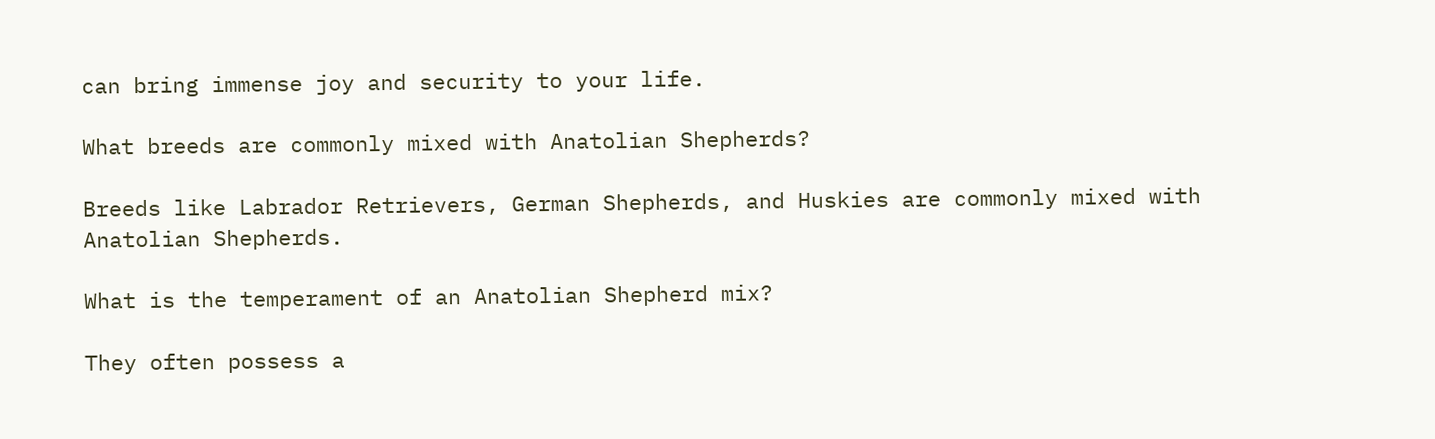can bring immense joy and security to your life.

What breeds are commonly mixed with Anatolian Shepherds?

Breeds like Labrador Retrievers, German Shepherds, and Huskies are commonly mixed with Anatolian Shepherds.

What is the temperament of an Anatolian Shepherd mix?

They often possess a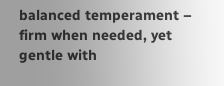balanced temperament – firm when needed, yet gentle with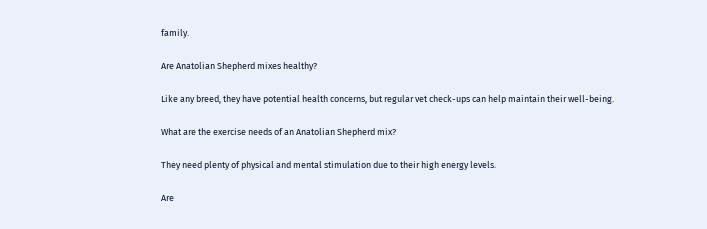family.

Are Anatolian Shepherd mixes healthy?

Like any breed, they have potential health concerns, but regular vet check-ups can help maintain their well-being.

What are the exercise needs of an Anatolian Shepherd mix?

They need plenty of physical and mental stimulation due to their high energy levels.

Are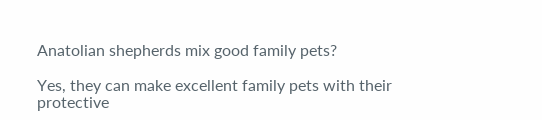Anatolian shepherds mix good family pets?

Yes, they can make excellent family pets with their protective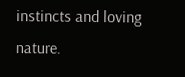instincts and loving nature.